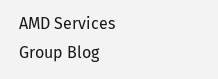AMD Services Group Blog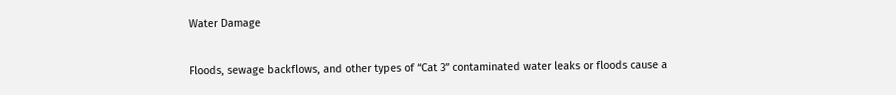Water Damage

Floods, sewage backflows, and other types of “Cat 3” contaminated water leaks or floods cause a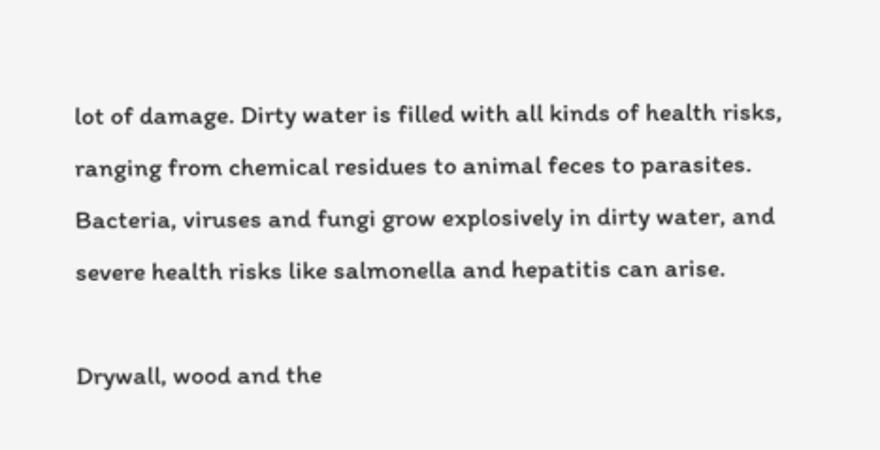lot of damage. Dirty water is filled with all kinds of health risks, ranging from chemical residues to animal feces to parasites. Bacteria, viruses and fungi grow explosively in dirty water, and severe health risks like salmonella and hepatitis can arise.

Drywall, wood and the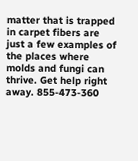matter that is trapped in carpet fibers are just a few examples of the places where molds and fungi can thrive. Get help right away. 855-473-360